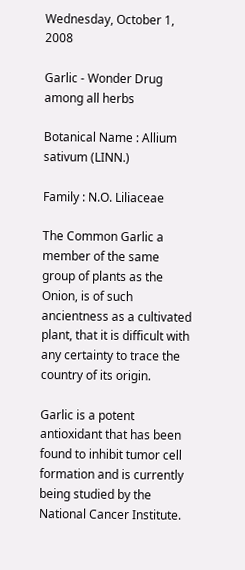Wednesday, October 1, 2008

Garlic - Wonder Drug among all herbs

Botanical Name : Allium sativum (LINN.)

Family : N.O. Liliaceae

The Common Garlic a member of the same group of plants as the Onion, is of such ancientness as a cultivated plant, that it is difficult with any certainty to trace the country of its origin.

Garlic is a potent antioxidant that has been found to inhibit tumor cell formation and is currently being studied by the National Cancer Institute.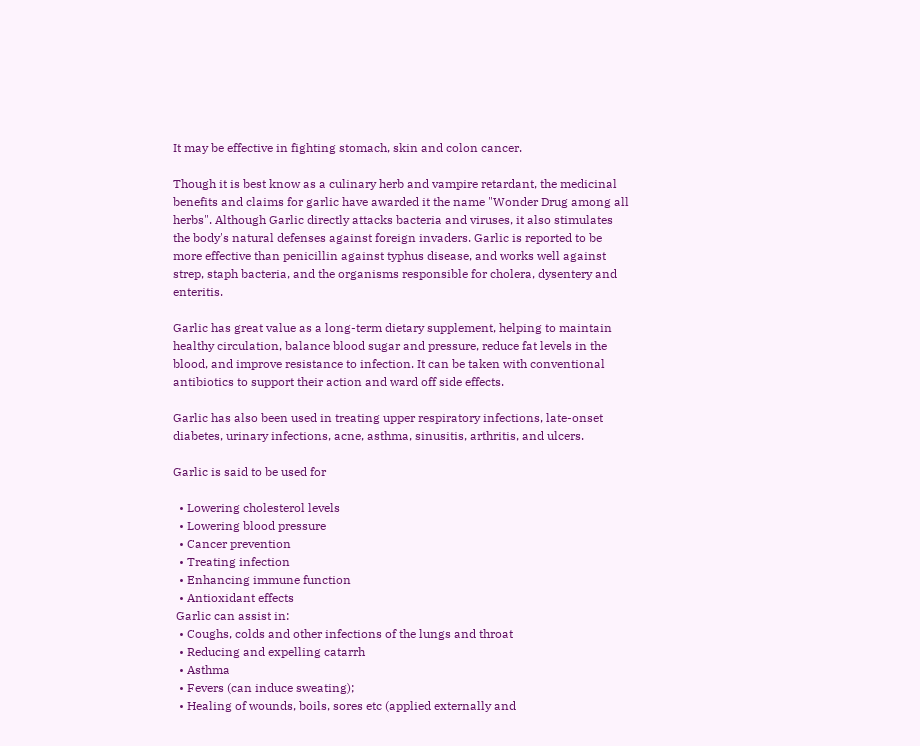It may be effective in fighting stomach, skin and colon cancer.

Though it is best know as a culinary herb and vampire retardant, the medicinal benefits and claims for garlic have awarded it the name "Wonder Drug among all herbs". Although Garlic directly attacks bacteria and viruses, it also stimulates the body's natural defenses against foreign invaders. Garlic is reported to be more effective than penicillin against typhus disease, and works well against strep, staph bacteria, and the organisms responsible for cholera, dysentery and enteritis.

Garlic has great value as a long-term dietary supplement, helping to maintain healthy circulation, balance blood sugar and pressure, reduce fat levels in the blood, and improve resistance to infection. It can be taken with conventional antibiotics to support their action and ward off side effects.

Garlic has also been used in treating upper respiratory infections, late-onset diabetes, urinary infections, acne, asthma, sinusitis, arthritis, and ulcers.

Garlic is said to be used for

  • Lowering cholesterol levels
  • Lowering blood pressure
  • Cancer prevention
  • Treating infection
  • Enhancing immune function
  • Antioxidant effects
 Garlic can assist in:
  • Coughs, colds and other infections of the lungs and throat
  • Reducing and expelling catarrh
  • Asthma
  • Fevers (can induce sweating);
  • Healing of wounds, boils, sores etc (applied externally and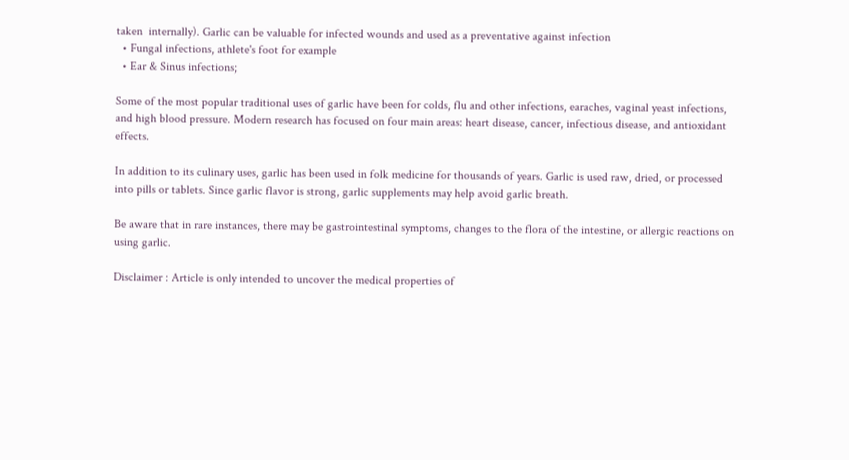taken  internally). Garlic can be valuable for infected wounds and used as a preventative against infection
  • Fungal infections, athlete's foot for example
  • Ear & Sinus infections;

Some of the most popular traditional uses of garlic have been for colds, flu and other infections, earaches, vaginal yeast infections, and high blood pressure. Modern research has focused on four main areas: heart disease, cancer, infectious disease, and antioxidant effects.

In addition to its culinary uses, garlic has been used in folk medicine for thousands of years. Garlic is used raw, dried, or processed into pills or tablets. Since garlic flavor is strong, garlic supplements may help avoid garlic breath.

Be aware that in rare instances, there may be gastrointestinal symptoms, changes to the flora of the intestine, or allergic reactions on using garlic.

Disclaimer : Article is only intended to uncover the medical properties of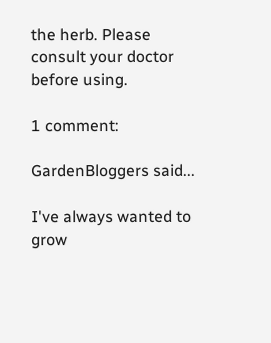the herb. Please consult your doctor before using.

1 comment:

GardenBloggers said...

I've always wanted to grow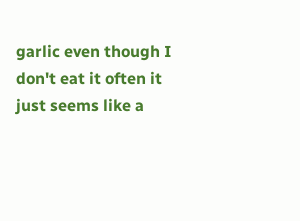garlic even though I don't eat it often it just seems like a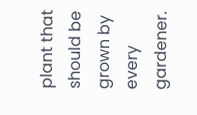plant that should be grown by every gardener.